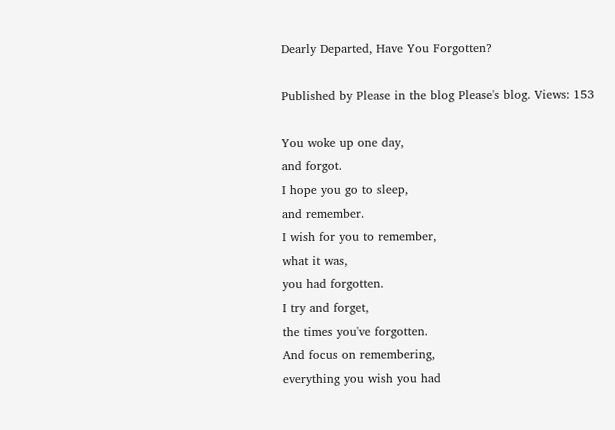Dearly Departed, Have You Forgotten?

Published by Please in the blog Please's blog. Views: 153

You woke up one day,
and forgot.
I hope you go to sleep,
and remember.
I wish for you to remember,
what it was,
you had forgotten.
I try and forget,
the times you've forgotten.
And focus on remembering,
everything you wish you had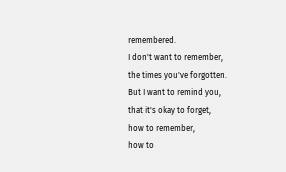remembered.
I don't want to remember,
the times you've forgotten.
But I want to remind you,
that it's okay to forget,
how to remember,
how to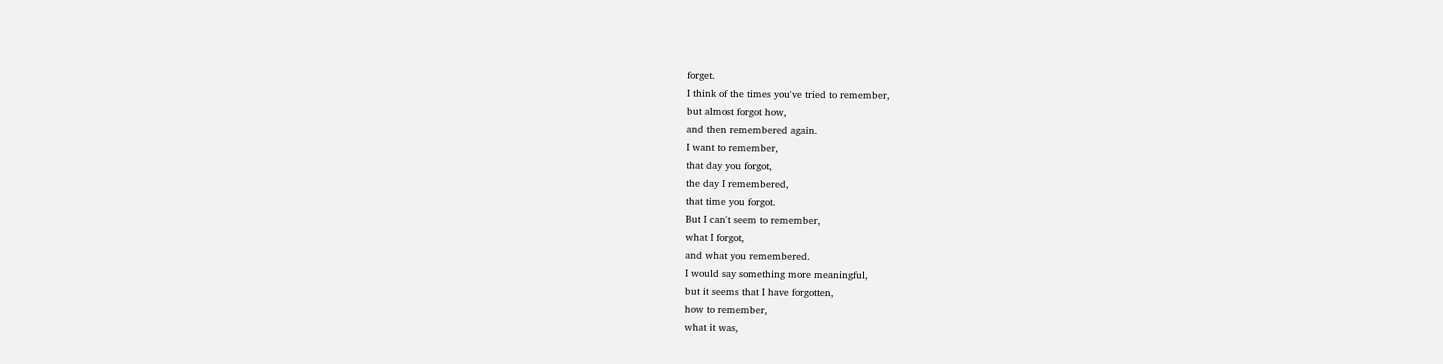forget.
I think of the times you've tried to remember,
but almost forgot how,
and then remembered again.
I want to remember,
that day you forgot,
the day I remembered,
that time you forgot.
But I can't seem to remember,
what I forgot,
and what you remembered.
I would say something more meaningful,
but it seems that I have forgotten,
how to remember,
what it was,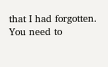that I had forgotten.
You need to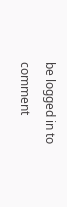be logged in to comment